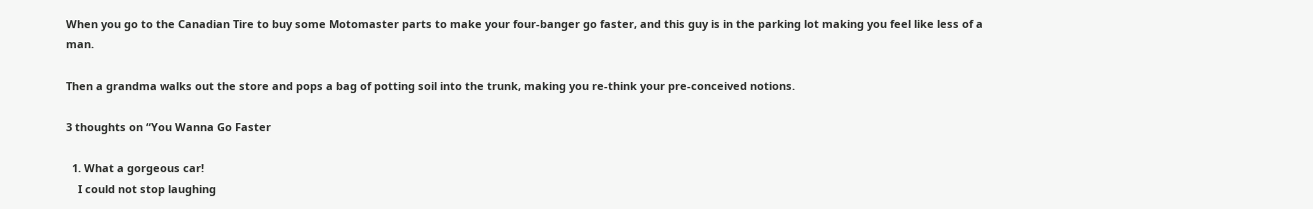When you go to the Canadian Tire to buy some Motomaster parts to make your four-banger go faster, and this guy is in the parking lot making you feel like less of a man.

Then a grandma walks out the store and pops a bag of potting soil into the trunk, making you re-think your pre-conceived notions.

3 thoughts on “You Wanna Go Faster

  1. What a gorgeous car!
    I could not stop laughing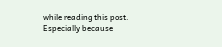while reading this post. Especially because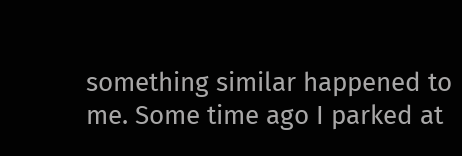something similar happened to me. Some time ago I parked at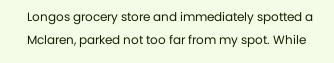Longos grocery store and immediately spotted a Mclaren, parked not too far from my spot. While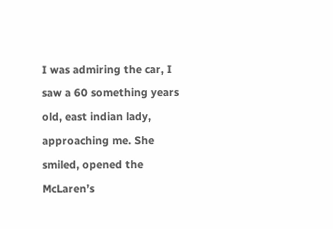I was admiring the car, I saw a 60 something years old, east indian lady, approaching me. She smiled, opened the McLaren’s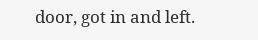door, got in and left.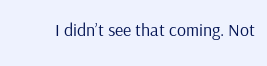I didn’t see that coming. Not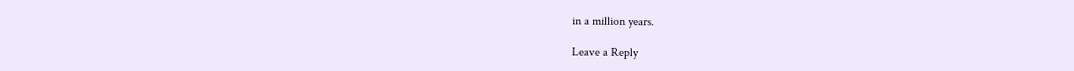in a million years.

Leave a Reply